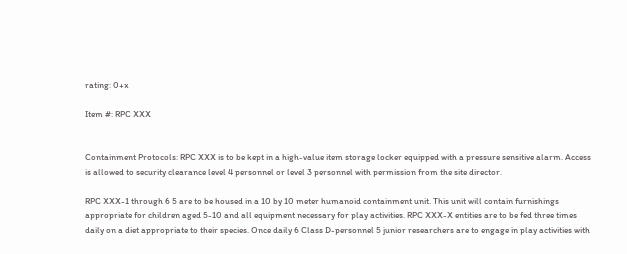rating: 0+x

Item #: RPC XXX


Containment Protocols: RPC XXX is to be kept in a high-value item storage locker equipped with a pressure sensitive alarm. Access is allowed to security clearance level 4 personnel or level 3 personnel with permission from the site director.

RPC XXX-1 through 6 5 are to be housed in a 10 by 10 meter humanoid containment unit. This unit will contain furnishings appropriate for children aged 5-10 and all equipment necessary for play activities. RPC XXX-X entities are to be fed three times daily on a diet appropriate to their species. Once daily 6 Class D-personnel 5 junior researchers are to engage in play activities with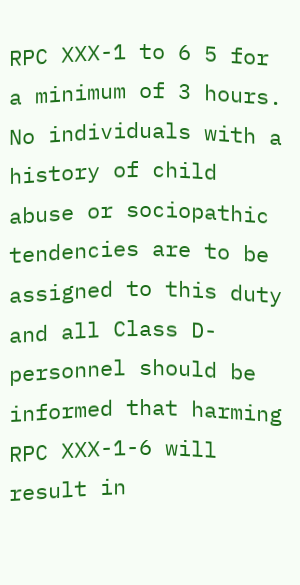RPC XXX-1 to 6 5 for a minimum of 3 hours. No individuals with a history of child abuse or sociopathic tendencies are to be assigned to this duty and all Class D-personnel should be informed that harming RPC XXX-1-6 will result in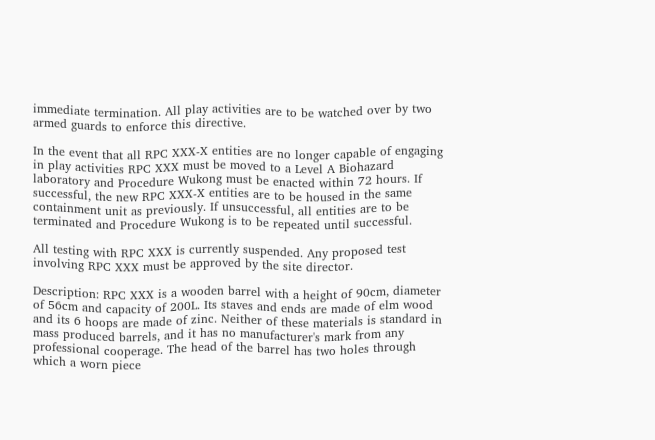immediate termination. All play activities are to be watched over by two armed guards to enforce this directive.

In the event that all RPC XXX-X entities are no longer capable of engaging in play activities RPC XXX must be moved to a Level A Biohazard laboratory and Procedure Wukong must be enacted within 72 hours. If successful, the new RPC XXX-X entities are to be housed in the same containment unit as previously. If unsuccessful, all entities are to be terminated and Procedure Wukong is to be repeated until successful.

All testing with RPC XXX is currently suspended. Any proposed test involving RPC XXX must be approved by the site director.

Description: RPC XXX is a wooden barrel with a height of 90cm, diameter of 56cm and capacity of 200L. Its staves and ends are made of elm wood and its 6 hoops are made of zinc. Neither of these materials is standard in mass produced barrels, and it has no manufacturer's mark from any professional cooperage. The head of the barrel has two holes through which a worn piece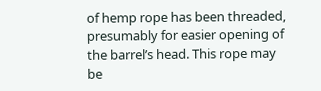of hemp rope has been threaded, presumably for easier opening of the barrel’s head. This rope may be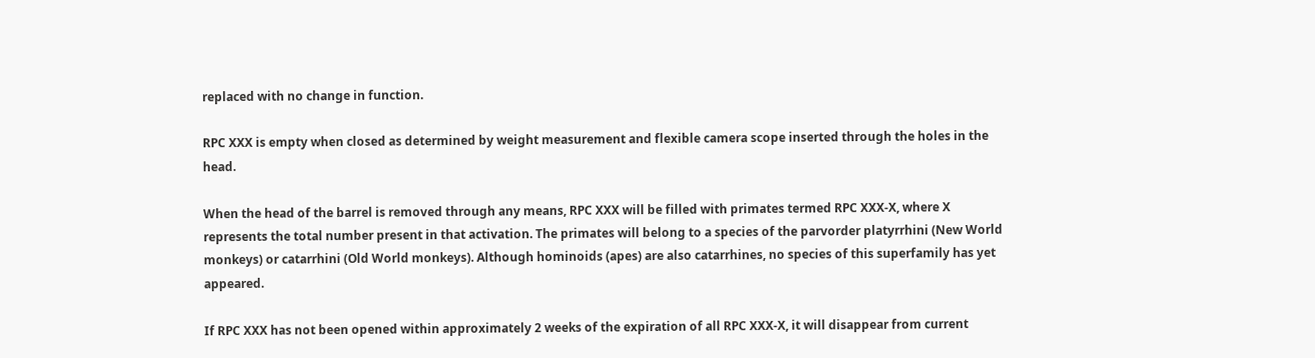replaced with no change in function.

RPC XXX is empty when closed as determined by weight measurement and flexible camera scope inserted through the holes in the head.

When the head of the barrel is removed through any means, RPC XXX will be filled with primates termed RPC XXX-X, where X represents the total number present in that activation. The primates will belong to a species of the parvorder platyrrhini (New World monkeys) or catarrhini (Old World monkeys). Although hominoids (apes) are also catarrhines, no species of this superfamily has yet appeared.

If RPC XXX has not been opened within approximately 2 weeks of the expiration of all RPC XXX-X, it will disappear from current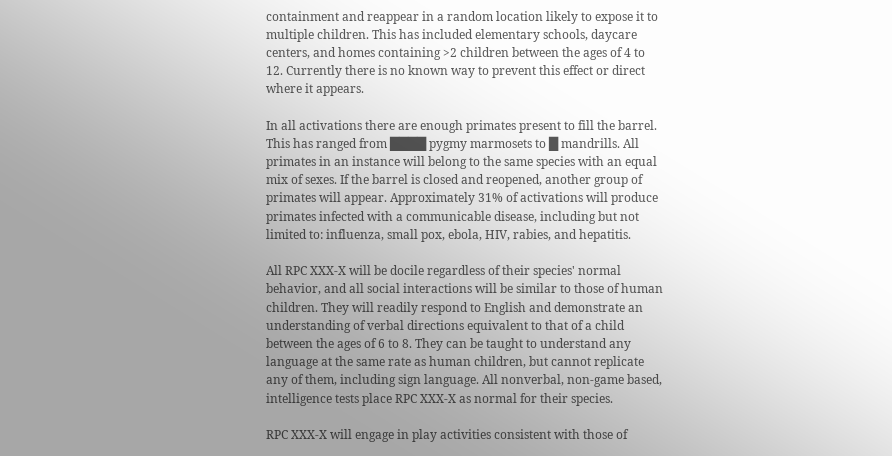containment and reappear in a random location likely to expose it to multiple children. This has included elementary schools, daycare centers, and homes containing >2 children between the ages of 4 to 12. Currently there is no known way to prevent this effect or direct where it appears.

In all activations there are enough primates present to fill the barrel. This has ranged from ████ pygmy marmosets to █ mandrills. All primates in an instance will belong to the same species with an equal mix of sexes. If the barrel is closed and reopened, another group of primates will appear. Approximately 31% of activations will produce primates infected with a communicable disease, including but not limited to: influenza, small pox, ebola, HIV, rabies, and hepatitis.

All RPC XXX-X will be docile regardless of their species' normal behavior, and all social interactions will be similar to those of human children. They will readily respond to English and demonstrate an understanding of verbal directions equivalent to that of a child between the ages of 6 to 8. They can be taught to understand any language at the same rate as human children, but cannot replicate any of them, including sign language. All nonverbal, non-game based, intelligence tests place RPC XXX-X as normal for their species.

RPC XXX-X will engage in play activities consistent with those of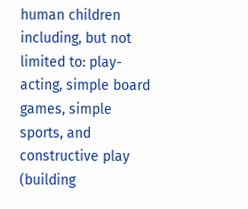human children including, but not limited to: play-acting, simple board games, simple sports, and constructive play (building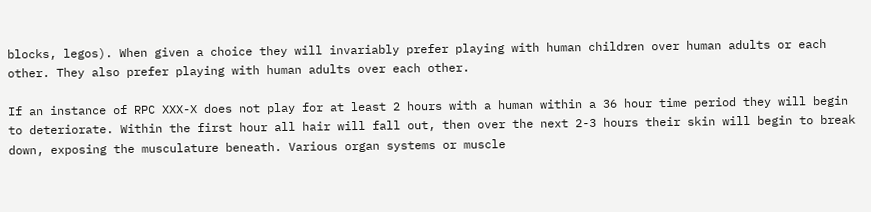blocks, legos). When given a choice they will invariably prefer playing with human children over human adults or each other. They also prefer playing with human adults over each other.

If an instance of RPC XXX-X does not play for at least 2 hours with a human within a 36 hour time period they will begin to deteriorate. Within the first hour all hair will fall out, then over the next 2-3 hours their skin will begin to break down, exposing the musculature beneath. Various organ systems or muscle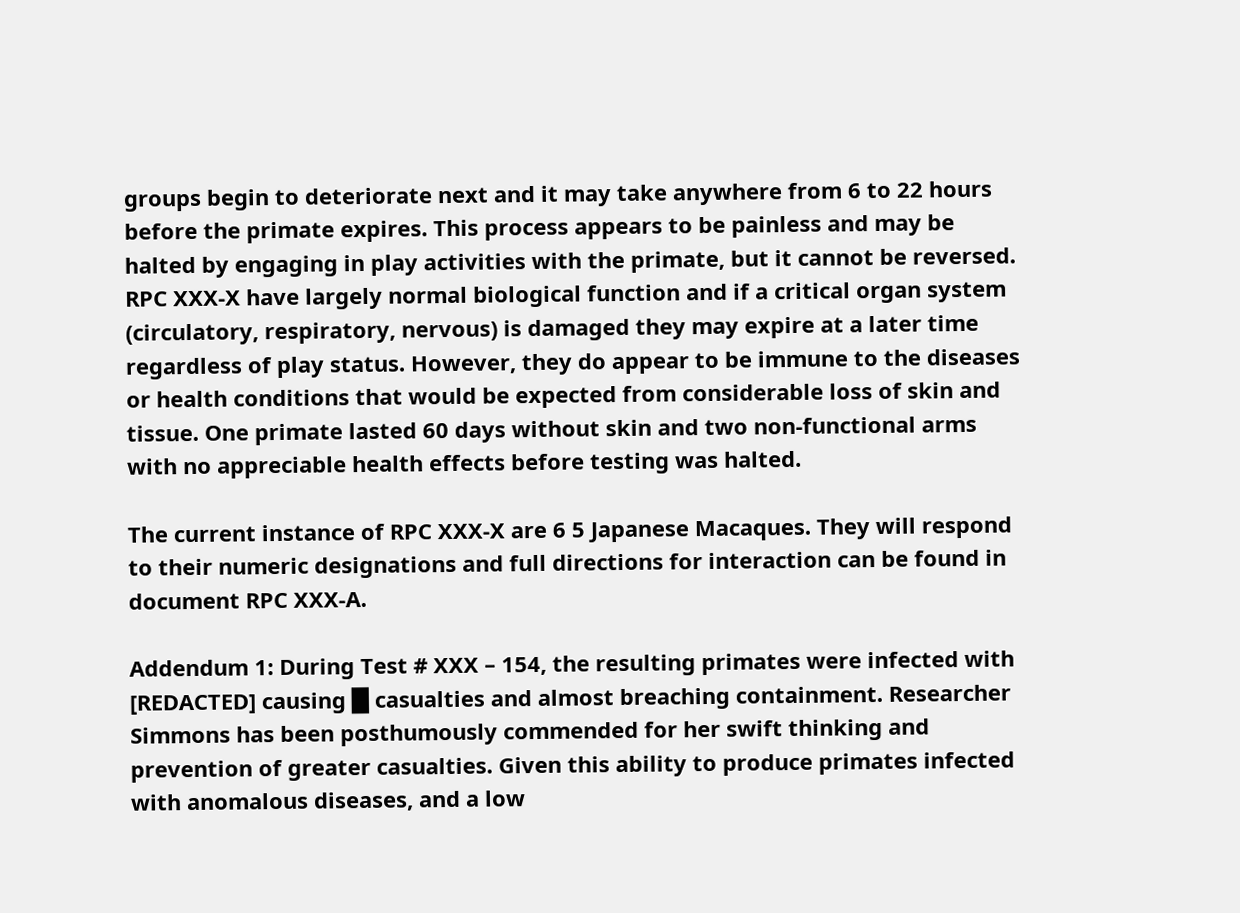groups begin to deteriorate next and it may take anywhere from 6 to 22 hours before the primate expires. This process appears to be painless and may be halted by engaging in play activities with the primate, but it cannot be reversed. RPC XXX-X have largely normal biological function and if a critical organ system (circulatory, respiratory, nervous) is damaged they may expire at a later time regardless of play status. However, they do appear to be immune to the diseases or health conditions that would be expected from considerable loss of skin and tissue. One primate lasted 60 days without skin and two non-functional arms with no appreciable health effects before testing was halted.

The current instance of RPC XXX-X are 6 5 Japanese Macaques. They will respond to their numeric designations and full directions for interaction can be found in document RPC XXX-A.

Addendum 1: During Test # XXX – 154, the resulting primates were infected with [REDACTED] causing █ casualties and almost breaching containment. Researcher Simmons has been posthumously commended for her swift thinking and prevention of greater casualties. Given this ability to produce primates infected with anomalous diseases, and a low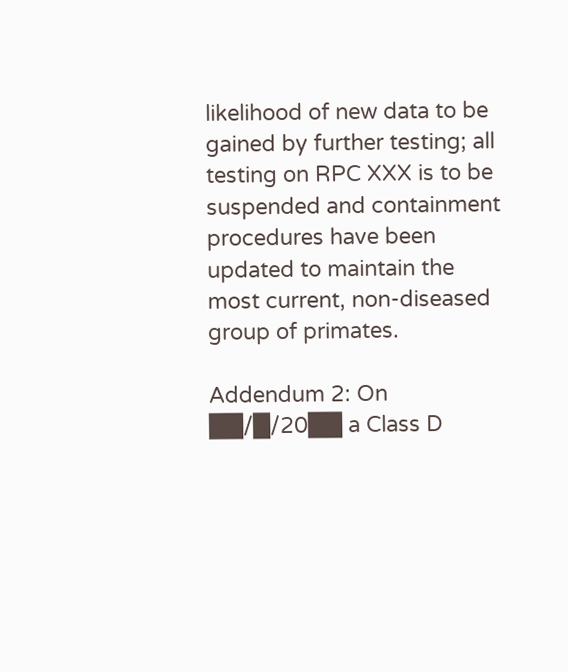likelihood of new data to be gained by further testing; all testing on RPC XXX is to be suspended and containment procedures have been updated to maintain the most current, non-diseased group of primates.

Addendum 2: On ██/█/20██ a Class D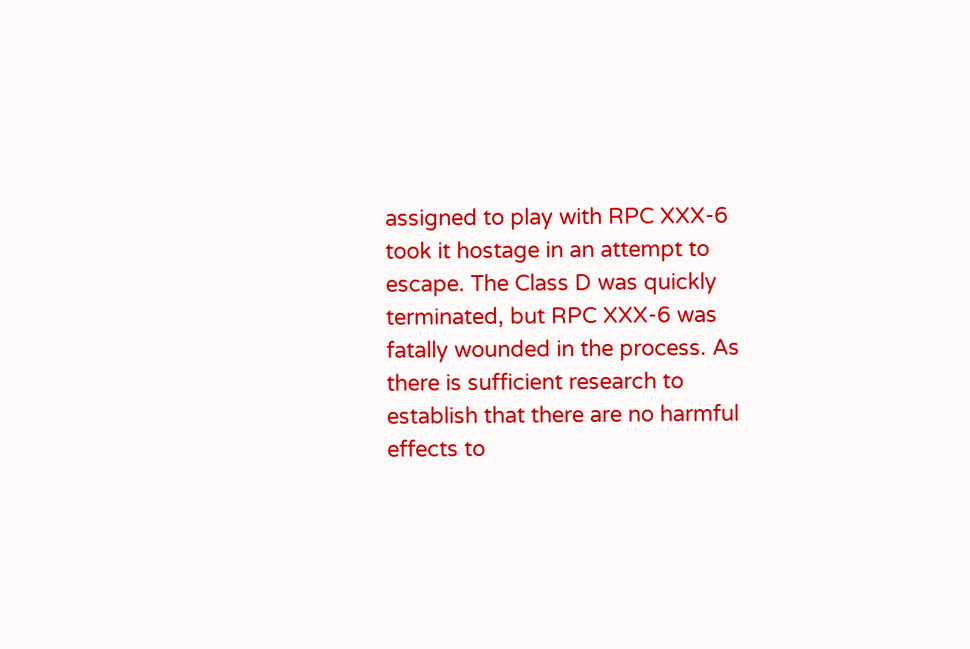assigned to play with RPC XXX-6 took it hostage in an attempt to escape. The Class D was quickly terminated, but RPC XXX-6 was fatally wounded in the process. As there is sufficient research to establish that there are no harmful effects to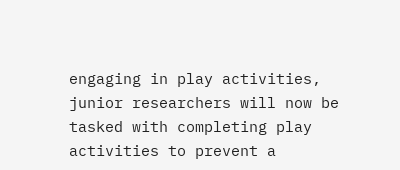engaging in play activities, junior researchers will now be tasked with completing play activities to prevent a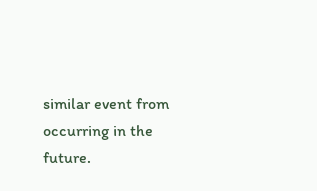similar event from occurring in the future.